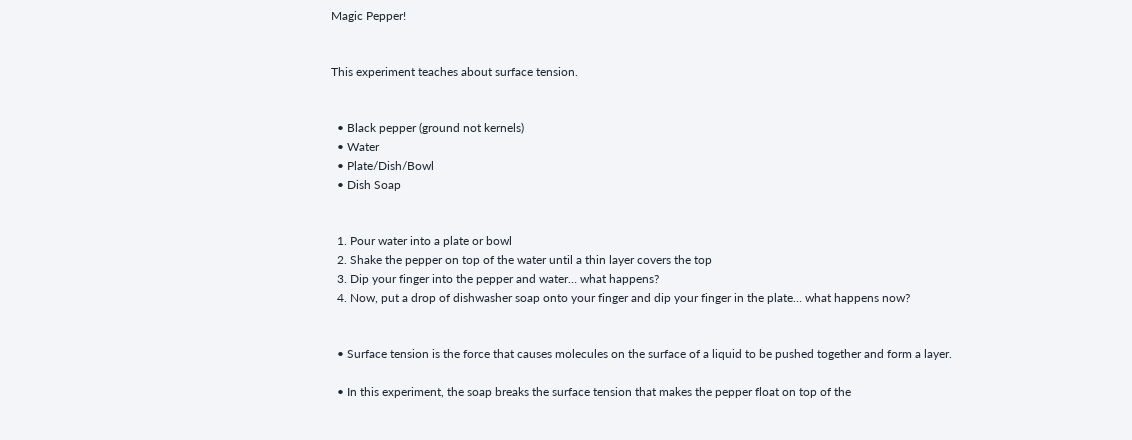Magic Pepper!


This experiment teaches about surface tension.


  • Black pepper (ground not kernels)
  • Water
  • Plate/Dish/Bowl
  • Dish Soap


  1. Pour water into a plate or bowl
  2. Shake the pepper on top of the water until a thin layer covers the top
  3. Dip your finger into the pepper and water… what happens?
  4. Now, put a drop of dishwasher soap onto your finger and dip your finger in the plate… what happens now?


  • Surface tension is the force that causes molecules on the surface of a liquid to be pushed together and form a layer.

  • In this experiment, the soap breaks the surface tension that makes the pepper float on top of the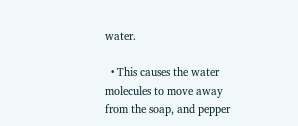water.

  • This causes the water molecules to move away from the soap, and pepper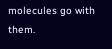molecules go with them.